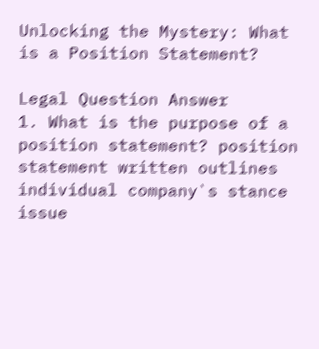Unlocking the Mystery: What is a Position Statement?

Legal Question Answer
1. What is the purpose of a position statement? position statement written outlines individual company`s stance issue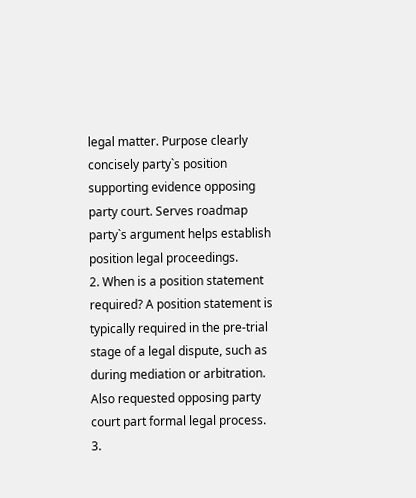legal matter. Purpose clearly concisely party`s position supporting evidence opposing party court. Serves roadmap party`s argument helps establish position legal proceedings.
2. When is a position statement required? A position statement is typically required in the pre-trial stage of a legal dispute, such as during mediation or arbitration. Also requested opposing party court part formal legal process.
3.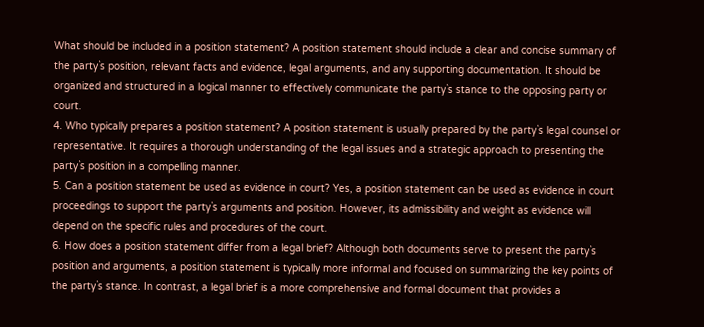What should be included in a position statement? A position statement should include a clear and concise summary of the party`s position, relevant facts and evidence, legal arguments, and any supporting documentation. It should be organized and structured in a logical manner to effectively communicate the party`s stance to the opposing party or court.
4. Who typically prepares a position statement? A position statement is usually prepared by the party`s legal counsel or representative. It requires a thorough understanding of the legal issues and a strategic approach to presenting the party`s position in a compelling manner.
5. Can a position statement be used as evidence in court? Yes, a position statement can be used as evidence in court proceedings to support the party`s arguments and position. However, its admissibility and weight as evidence will depend on the specific rules and procedures of the court.
6. How does a position statement differ from a legal brief? Although both documents serve to present the party`s position and arguments, a position statement is typically more informal and focused on summarizing the key points of the party`s stance. In contrast, a legal brief is a more comprehensive and formal document that provides a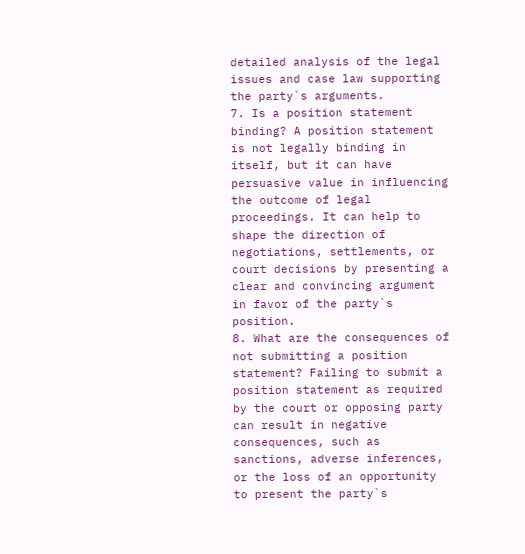detailed analysis of the legal issues and case law supporting the party`s arguments.
7. Is a position statement binding? A position statement is not legally binding in itself, but it can have persuasive value in influencing the outcome of legal proceedings. It can help to shape the direction of negotiations, settlements, or court decisions by presenting a clear and convincing argument in favor of the party`s position.
8. What are the consequences of not submitting a position statement? Failing to submit a position statement as required by the court or opposing party can result in negative consequences, such as sanctions, adverse inferences, or the loss of an opportunity to present the party`s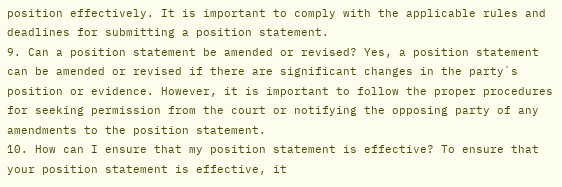position effectively. It is important to comply with the applicable rules and deadlines for submitting a position statement.
9. Can a position statement be amended or revised? Yes, a position statement can be amended or revised if there are significant changes in the party`s position or evidence. However, it is important to follow the proper procedures for seeking permission from the court or notifying the opposing party of any amendments to the position statement.
10. How can I ensure that my position statement is effective? To ensure that your position statement is effective, it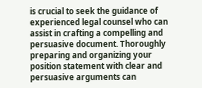is crucial to seek the guidance of experienced legal counsel who can assist in crafting a compelling and persuasive document. Thoroughly preparing and organizing your position statement with clear and persuasive arguments can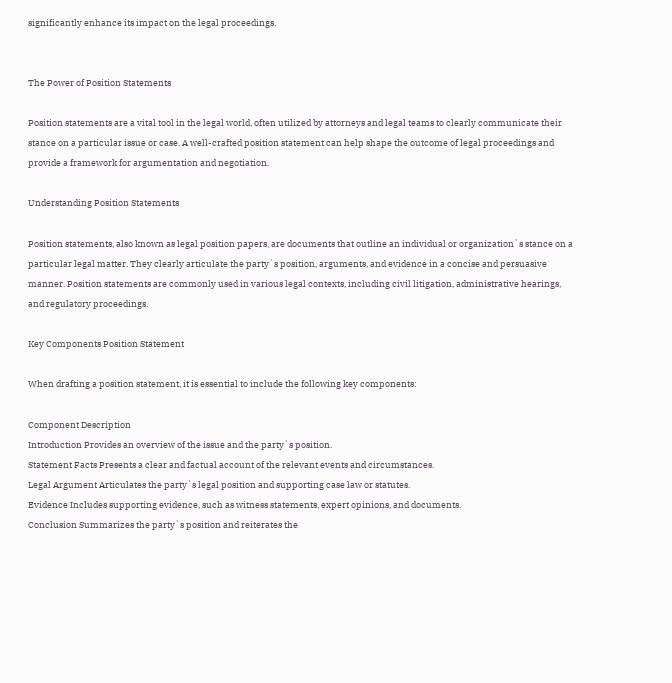significantly enhance its impact on the legal proceedings.


The Power of Position Statements

Position statements are a vital tool in the legal world, often utilized by attorneys and legal teams to clearly communicate their stance on a particular issue or case. A well-crafted position statement can help shape the outcome of legal proceedings and provide a framework for argumentation and negotiation.

Understanding Position Statements

Position statements, also known as legal position papers, are documents that outline an individual or organization`s stance on a particular legal matter. They clearly articulate the party`s position, arguments, and evidence in a concise and persuasive manner. Position statements are commonly used in various legal contexts, including civil litigation, administrative hearings, and regulatory proceedings.

Key Components Position Statement

When drafting a position statement, it is essential to include the following key components:

Component Description
Introduction Provides an overview of the issue and the party`s position.
Statement Facts Presents a clear and factual account of the relevant events and circumstances.
Legal Argument Articulates the party`s legal position and supporting case law or statutes.
Evidence Includes supporting evidence, such as witness statements, expert opinions, and documents.
Conclusion Summarizes the party`s position and reiterates the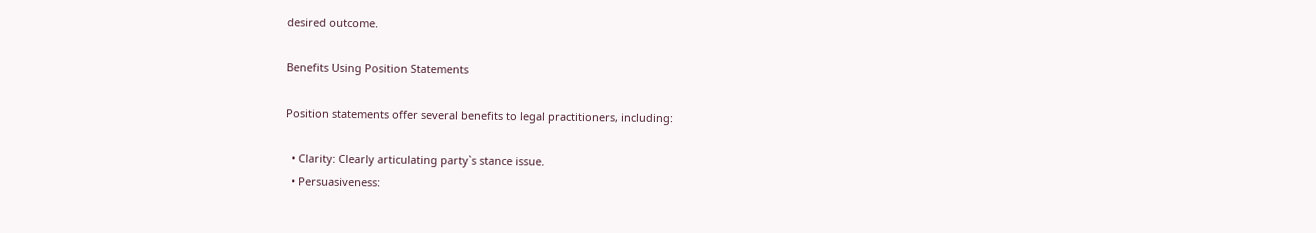desired outcome.

Benefits Using Position Statements

Position statements offer several benefits to legal practitioners, including:

  • Clarity: Clearly articulating party`s stance issue.
  • Persuasiveness: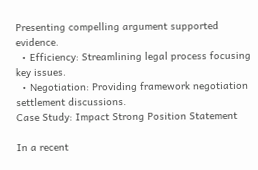Presenting compelling argument supported evidence.
  • Efficiency: Streamlining legal process focusing key issues.
  • Negotiation: Providing framework negotiation settlement discussions.
Case Study: Impact Strong Position Statement

In a recent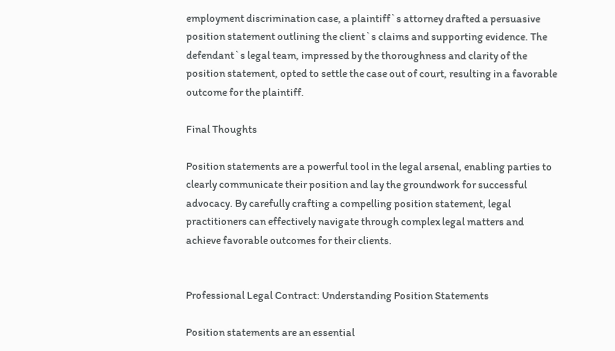employment discrimination case, a plaintiff`s attorney drafted a persuasive position statement outlining the client`s claims and supporting evidence. The defendant`s legal team, impressed by the thoroughness and clarity of the position statement, opted to settle the case out of court, resulting in a favorable outcome for the plaintiff.

Final Thoughts

Position statements are a powerful tool in the legal arsenal, enabling parties to clearly communicate their position and lay the groundwork for successful advocacy. By carefully crafting a compelling position statement, legal practitioners can effectively navigate through complex legal matters and achieve favorable outcomes for their clients.


Professional Legal Contract: Understanding Position Statements

Position statements are an essential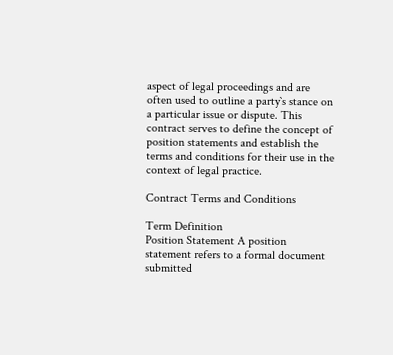aspect of legal proceedings and are often used to outline a party`s stance on a particular issue or dispute. This contract serves to define the concept of position statements and establish the terms and conditions for their use in the context of legal practice.

Contract Terms and Conditions

Term Definition
Position Statement A position statement refers to a formal document submitted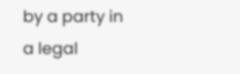by a party in a legal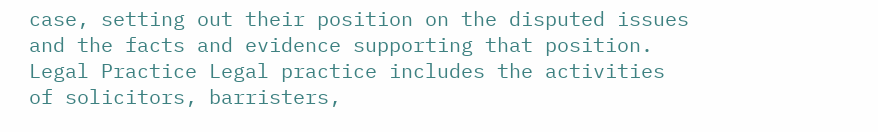case, setting out their position on the disputed issues and the facts and evidence supporting that position.
Legal Practice Legal practice includes the activities of solicitors, barristers,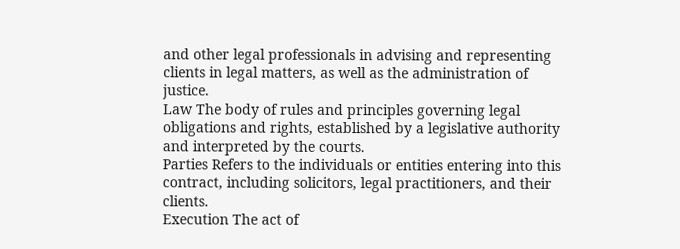and other legal professionals in advising and representing clients in legal matters, as well as the administration of justice.
Law The body of rules and principles governing legal obligations and rights, established by a legislative authority and interpreted by the courts.
Parties Refers to the individuals or entities entering into this contract, including solicitors, legal practitioners, and their clients.
Execution The act of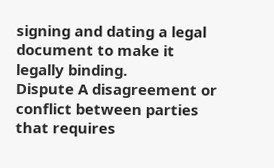signing and dating a legal document to make it legally binding.
Dispute A disagreement or conflict between parties that requires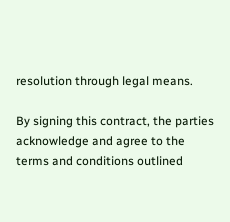resolution through legal means.

By signing this contract, the parties acknowledge and agree to the terms and conditions outlined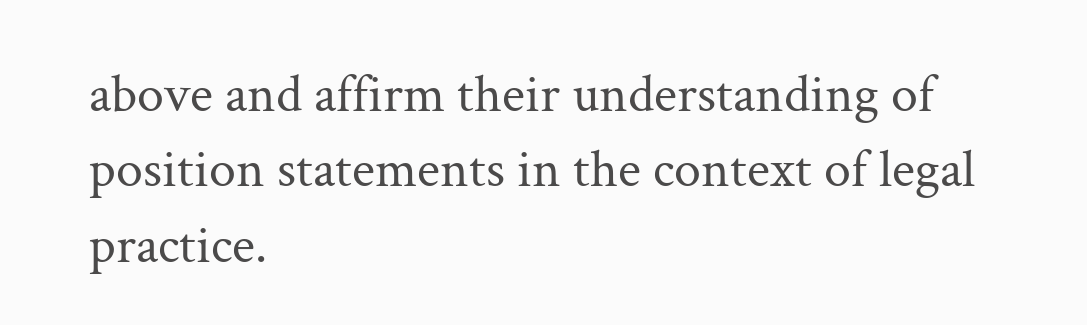above and affirm their understanding of position statements in the context of legal practice.